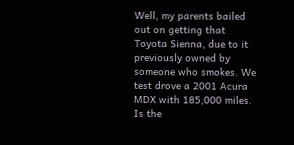Well, my parents bailed out on getting that Toyota Sienna, due to it previously owned by someone who smokes. We test drove a 2001 Acura MDX with 185,000 miles. Is the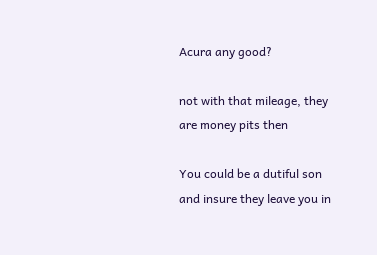Acura any good?

not with that mileage, they are money pits then

You could be a dutiful son and insure they leave you in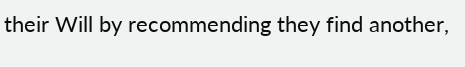their Will by recommending they find another,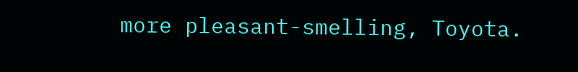more pleasant-smelling, Toyota.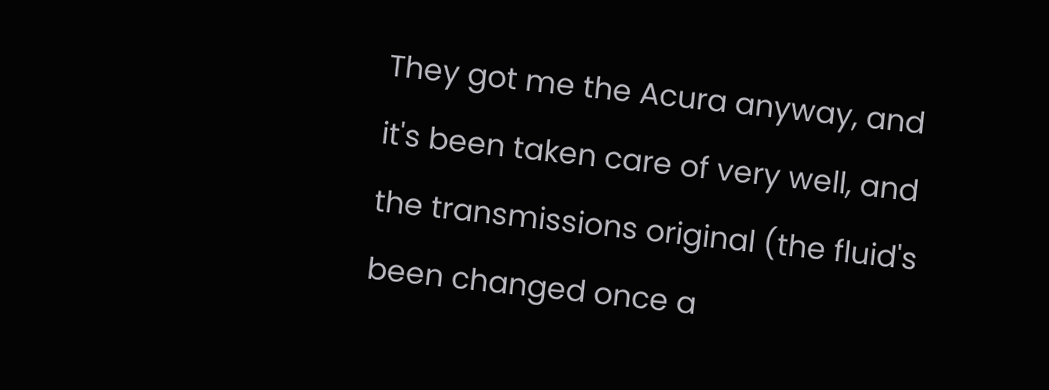They got me the Acura anyway, and it's been taken care of very well, and the transmissions original (the fluid's been changed once a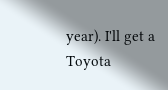year). I'll get a Toyota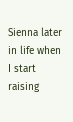Sienna later in life when I start raising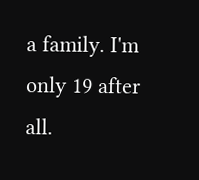a family. I'm only 19 after all.